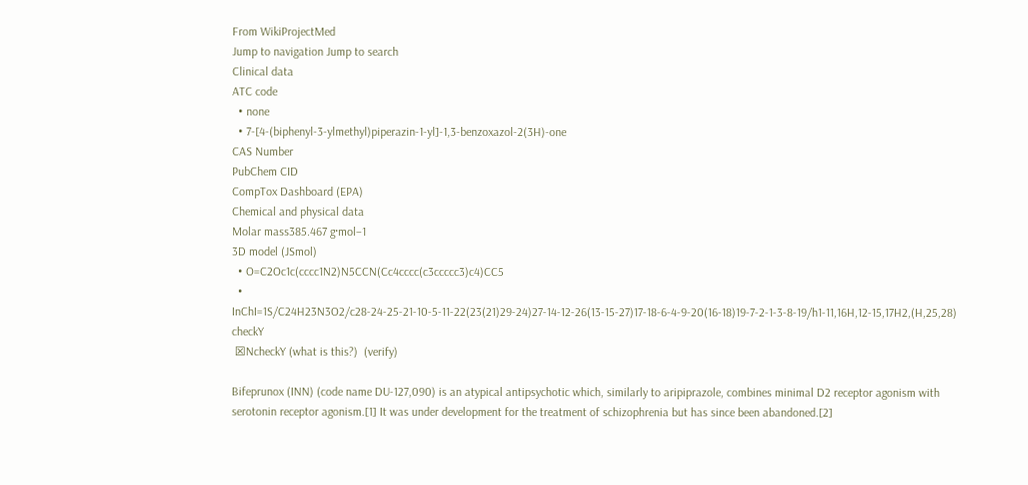From WikiProjectMed
Jump to navigation Jump to search
Clinical data
ATC code
  • none
  • 7-[4-(biphenyl-3-ylmethyl)piperazin-1-yl]-1,3-benzoxazol-2(3H)-one
CAS Number
PubChem CID
CompTox Dashboard (EPA)
Chemical and physical data
Molar mass385.467 g·mol−1
3D model (JSmol)
  • O=C2Oc1c(cccc1N2)N5CCN(Cc4cccc(c3ccccc3)c4)CC5
  • InChI=1S/C24H23N3O2/c28-24-25-21-10-5-11-22(23(21)29-24)27-14-12-26(13-15-27)17-18-6-4-9-20(16-18)19-7-2-1-3-8-19/h1-11,16H,12-15,17H2,(H,25,28) checkY
 ☒NcheckY (what is this?)  (verify)

Bifeprunox (INN) (code name DU-127,090) is an atypical antipsychotic which, similarly to aripiprazole, combines minimal D2 receptor agonism with serotonin receptor agonism.[1] It was under development for the treatment of schizophrenia but has since been abandoned.[2]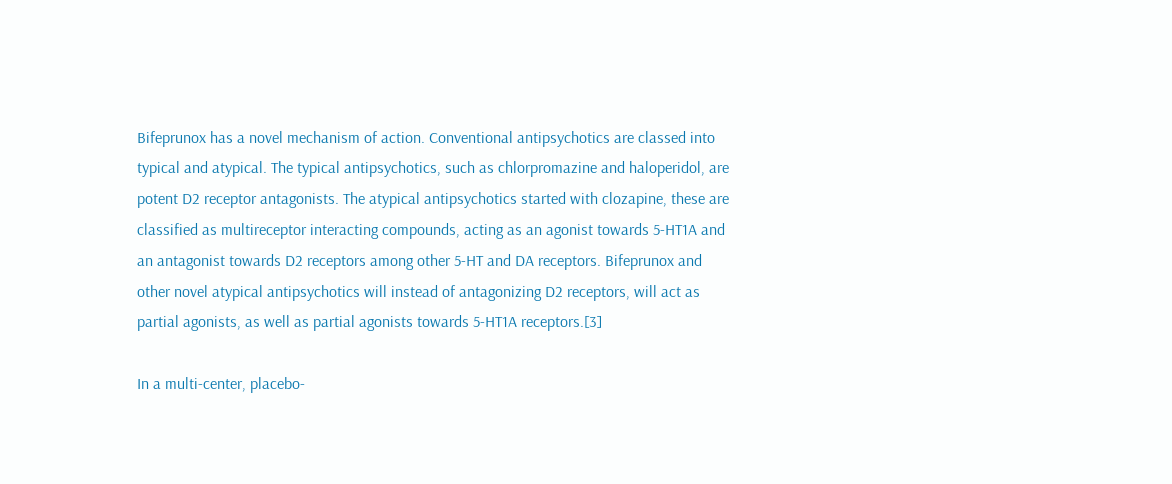Bifeprunox has a novel mechanism of action. Conventional antipsychotics are classed into typical and atypical. The typical antipsychotics, such as chlorpromazine and haloperidol, are potent D2 receptor antagonists. The atypical antipsychotics started with clozapine, these are classified as multireceptor interacting compounds, acting as an agonist towards 5-HT1A and an antagonist towards D2 receptors among other 5-HT and DA receptors. Bifeprunox and other novel atypical antipsychotics will instead of antagonizing D2 receptors, will act as partial agonists, as well as partial agonists towards 5-HT1A receptors.[3]

In a multi-center, placebo-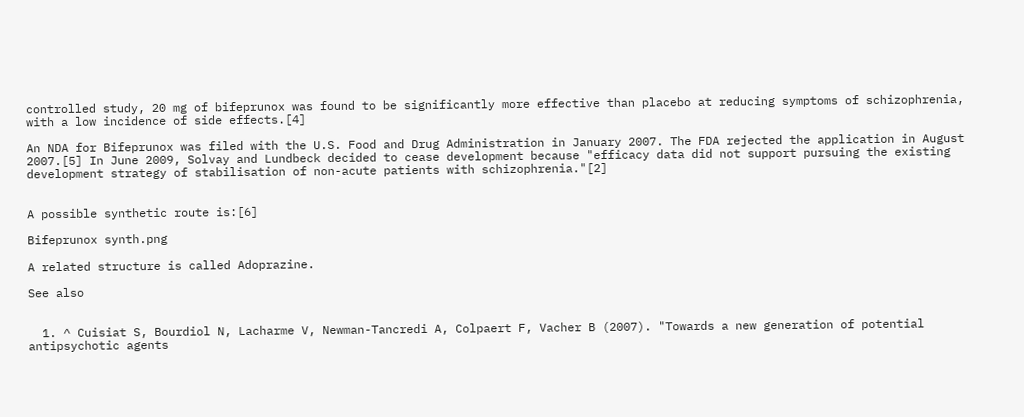controlled study, 20 mg of bifeprunox was found to be significantly more effective than placebo at reducing symptoms of schizophrenia, with a low incidence of side effects.[4]

An NDA for Bifeprunox was filed with the U.S. Food and Drug Administration in January 2007. The FDA rejected the application in August 2007.[5] In June 2009, Solvay and Lundbeck decided to cease development because "efficacy data did not support pursuing the existing development strategy of stabilisation of non-acute patients with schizophrenia."[2]


A possible synthetic route is:[6]

Bifeprunox synth.png

A related structure is called Adoprazine.

See also


  1. ^ Cuisiat S, Bourdiol N, Lacharme V, Newman-Tancredi A, Colpaert F, Vacher B (2007). "Towards a new generation of potential antipsychotic agents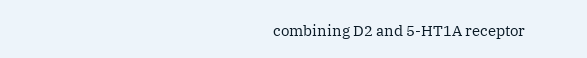combining D2 and 5-HT1A receptor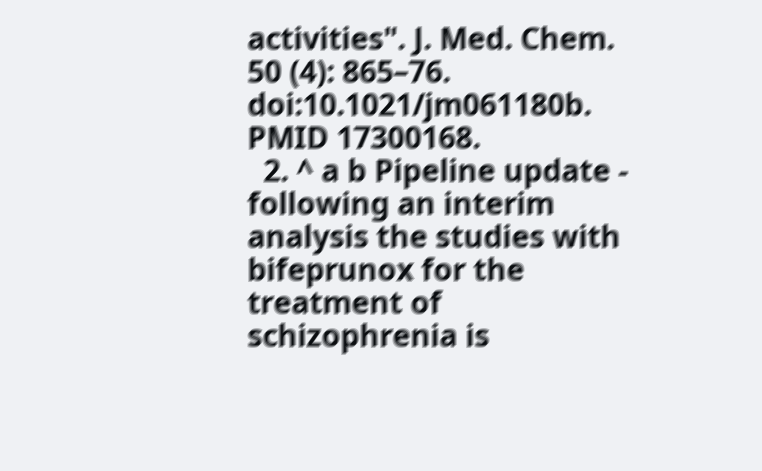activities". J. Med. Chem. 50 (4): 865–76. doi:10.1021/jm061180b. PMID 17300168.
  2. ^ a b Pipeline update - following an interim analysis the studies with bifeprunox for the treatment of schizophrenia is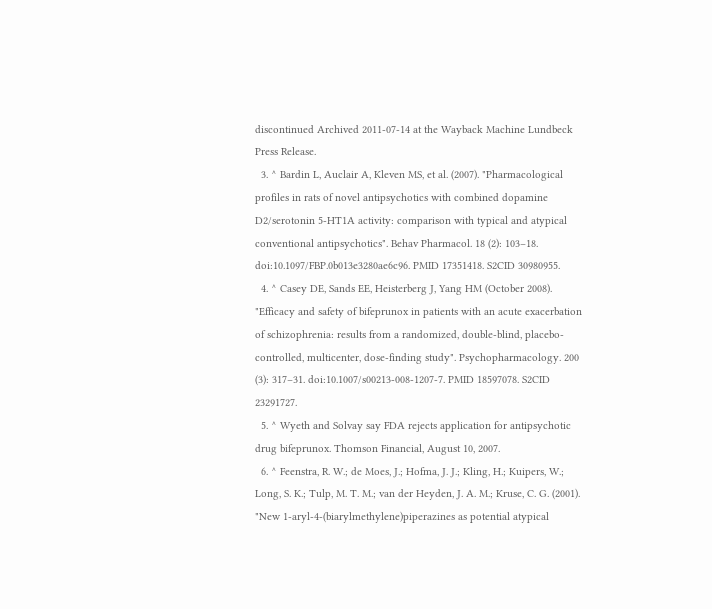discontinued Archived 2011-07-14 at the Wayback Machine Lundbeck Press Release.
  3. ^ Bardin L, Auclair A, Kleven MS, et al. (2007). "Pharmacological profiles in rats of novel antipsychotics with combined dopamine D2/serotonin 5-HT1A activity: comparison with typical and atypical conventional antipsychotics". Behav Pharmacol. 18 (2): 103–18. doi:10.1097/FBP.0b013e3280ae6c96. PMID 17351418. S2CID 30980955.
  4. ^ Casey DE, Sands EE, Heisterberg J, Yang HM (October 2008). "Efficacy and safety of bifeprunox in patients with an acute exacerbation of schizophrenia: results from a randomized, double-blind, placebo-controlled, multicenter, dose-finding study". Psychopharmacology. 200 (3): 317–31. doi:10.1007/s00213-008-1207-7. PMID 18597078. S2CID 23291727.
  5. ^ Wyeth and Solvay say FDA rejects application for antipsychotic drug bifeprunox. Thomson Financial, August 10, 2007.
  6. ^ Feenstra, R. W.; de Moes, J.; Hofma, J. J.; Kling, H.; Kuipers, W.; Long, S. K.; Tulp, M. T. M.; van der Heyden, J. A. M.; Kruse, C. G. (2001). "New 1-aryl-4-(biarylmethylene)piperazines as potential atypical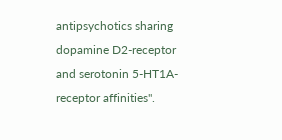antipsychotics sharing dopamine D2-receptor and serotonin 5-HT1A-receptor affinities".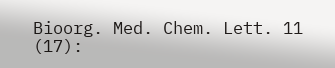Bioorg. Med. Chem. Lett. 11 (17):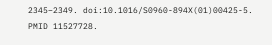2345–2349. doi:10.1016/S0960-894X(01)00425-5. PMID 11527728.